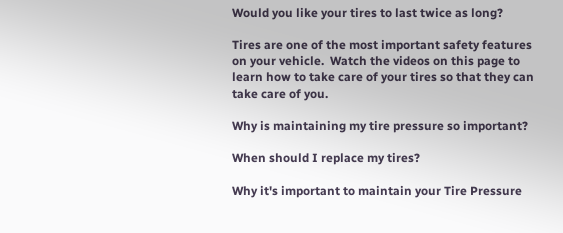Would you like your tires to last twice as long?

Tires are one of the most important safety features on your vehicle.  Watch the videos on this page to learn how to take care of your tires so that they can take care of you.

Why is maintaining my tire pressure so important?

When should I replace my tires?

Why it's important to maintain your Tire Pressure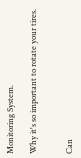Monitoring System.

Why it's so important to rotate your tires.


Can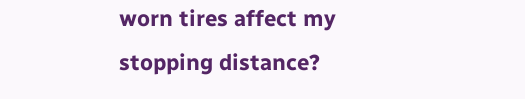worn tires affect my stopping distance?